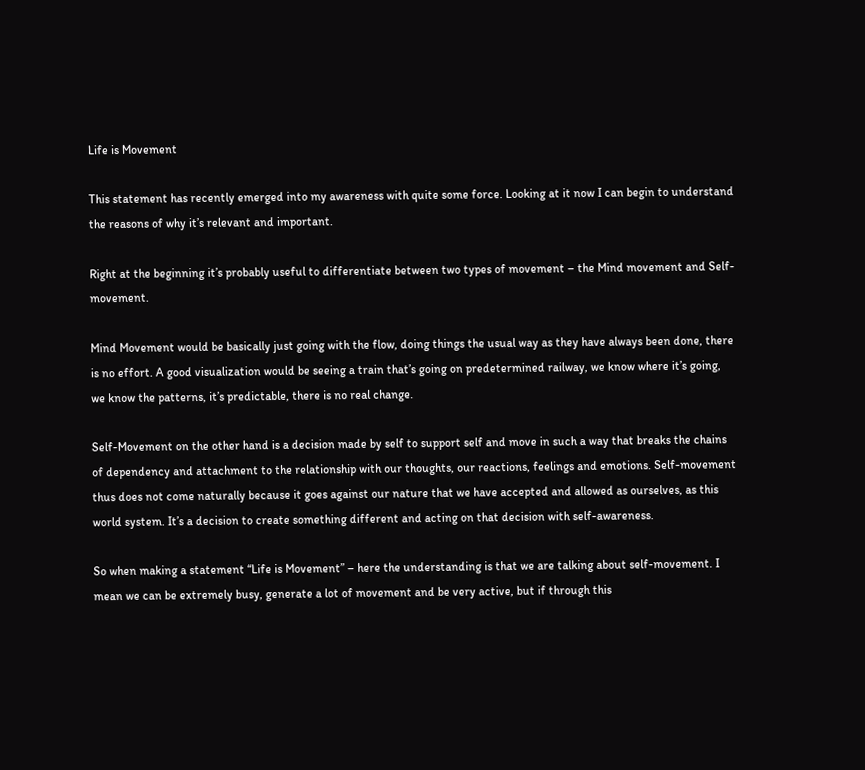Life is Movement

This statement has recently emerged into my awareness with quite some force. Looking at it now I can begin to understand the reasons of why it’s relevant and important.

Right at the beginning it’s probably useful to differentiate between two types of movement – the Mind movement and Self-movement.

Mind Movement would be basically just going with the flow, doing things the usual way as they have always been done, there is no effort. A good visualization would be seeing a train that’s going on predetermined railway, we know where it’s going, we know the patterns, it’s predictable, there is no real change.

Self-Movement on the other hand is a decision made by self to support self and move in such a way that breaks the chains of dependency and attachment to the relationship with our thoughts, our reactions, feelings and emotions. Self-movement thus does not come naturally because it goes against our nature that we have accepted and allowed as ourselves, as this world system. It’s a decision to create something different and acting on that decision with self-awareness.

So when making a statement “Life is Movement” – here the understanding is that we are talking about self-movement. I mean we can be extremely busy, generate a lot of movement and be very active, but if through this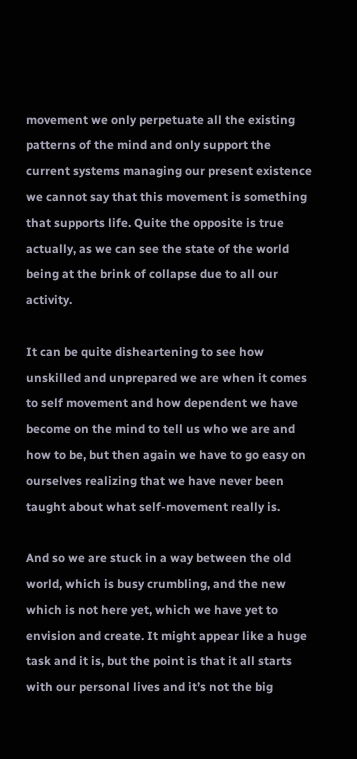movement we only perpetuate all the existing patterns of the mind and only support the current systems managing our present existence we cannot say that this movement is something that supports life. Quite the opposite is true actually, as we can see the state of the world being at the brink of collapse due to all our activity.

It can be quite disheartening to see how unskilled and unprepared we are when it comes to self movement and how dependent we have become on the mind to tell us who we are and how to be, but then again we have to go easy on ourselves realizing that we have never been taught about what self-movement really is.

And so we are stuck in a way between the old world, which is busy crumbling, and the new which is not here yet, which we have yet to envision and create. It might appear like a huge task and it is, but the point is that it all starts with our personal lives and it’s not the big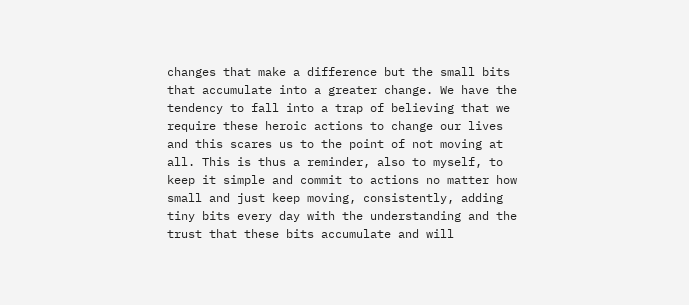changes that make a difference but the small bits that accumulate into a greater change. We have the tendency to fall into a trap of believing that we require these heroic actions to change our lives and this scares us to the point of not moving at all. This is thus a reminder, also to myself, to keep it simple and commit to actions no matter how small and just keep moving, consistently, adding tiny bits every day with the understanding and the trust that these bits accumulate and will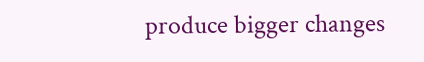produce bigger changes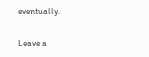eventually.

Leave a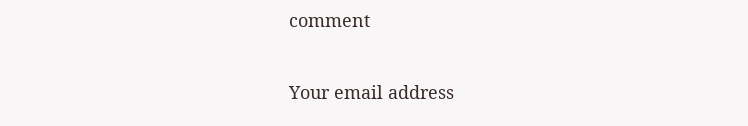comment

Your email address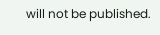will not be published.